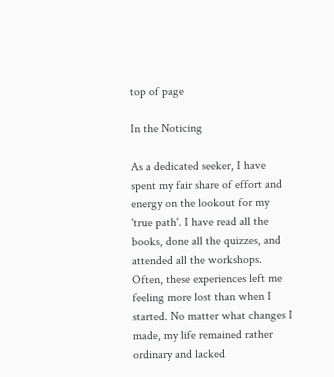top of page

In the Noticing

As a dedicated seeker, I have spent my fair share of effort and energy on the lookout for my 'true path'. I have read all the books, done all the quizzes, and attended all the workshops. Often, these experiences left me feeling more lost than when I started. No matter what changes I made, my life remained rather ordinary and lacked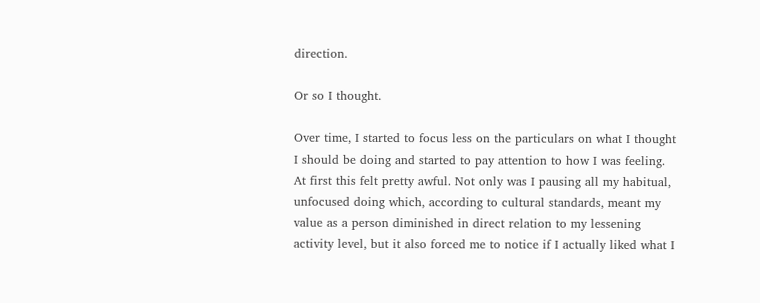direction.

Or so I thought.

Over time, I started to focus less on the particulars on what I thought I should be doing and started to pay attention to how I was feeling. At first this felt pretty awful. Not only was I pausing all my habitual, unfocused doing which, according to cultural standards, meant my value as a person diminished in direct relation to my lessening activity level, but it also forced me to notice if I actually liked what I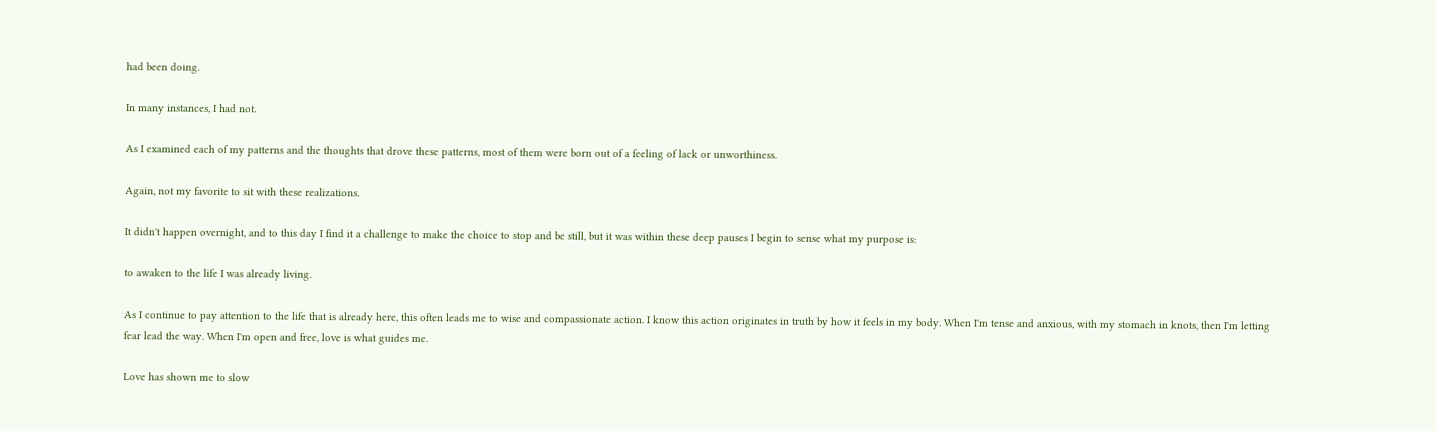had been doing.

In many instances, I had not.

As I examined each of my patterns and the thoughts that drove these patterns, most of them were born out of a feeling of lack or unworthiness.

Again, not my favorite to sit with these realizations.

It didn't happen overnight, and to this day I find it a challenge to make the choice to stop and be still, but it was within these deep pauses I begin to sense what my purpose is:

to awaken to the life I was already living.

As I continue to pay attention to the life that is already here, this often leads me to wise and compassionate action. I know this action originates in truth by how it feels in my body. When I'm tense and anxious, with my stomach in knots, then I'm letting fear lead the way. When I'm open and free, love is what guides me.

Love has shown me to slow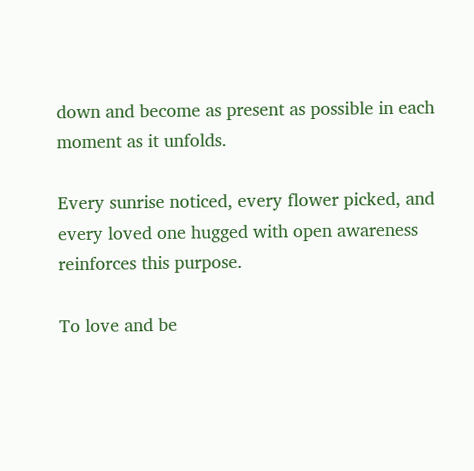down and become as present as possible in each moment as it unfolds.

Every sunrise noticed, every flower picked, and every loved one hugged with open awareness reinforces this purpose.

To love and be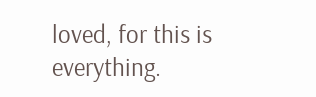loved, for this is everything.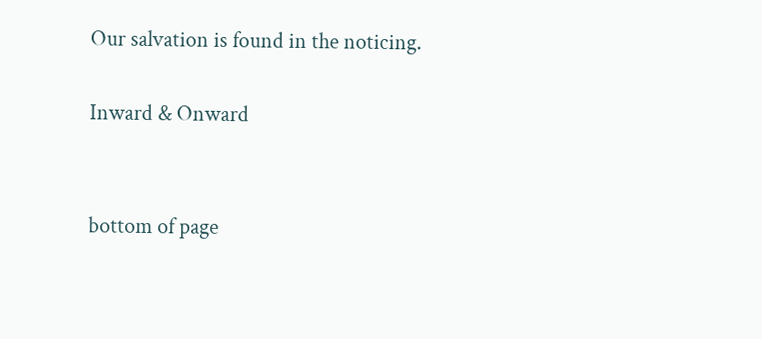Our salvation is found in the noticing.

Inward & Onward


bottom of page